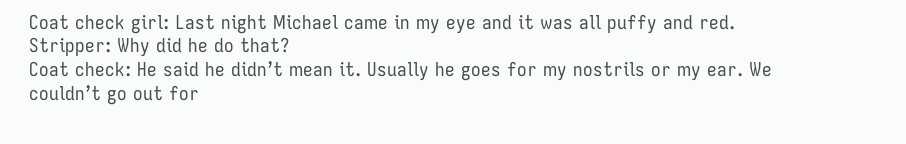Coat check girl: Last night Michael came in my eye and it was all puffy and red.
Stripper: Why did he do that?
Coat check: He said he didn’t mean it. Usually he goes for my nostrils or my ear. We couldn’t go out for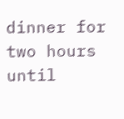dinner for two hours until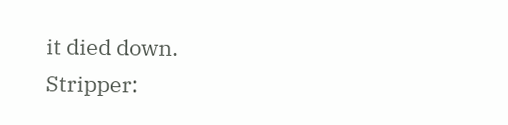it died down.
Stripper: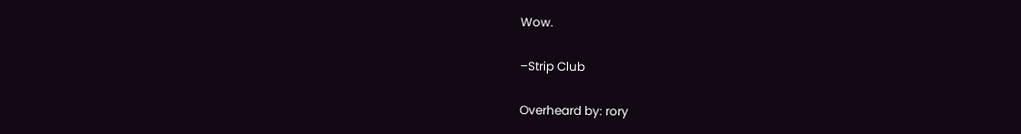Wow.

–Strip Club

Overheard by: rory